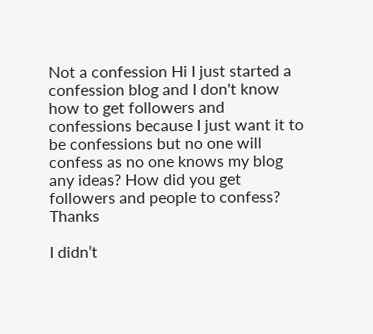Not a confession Hi I just started a confession blog and I don't know how to get followers and confessions because I just want it to be confessions but no one will confess as no one knows my blog any ideas? How did you get followers and people to confess? Thanks

I didn’t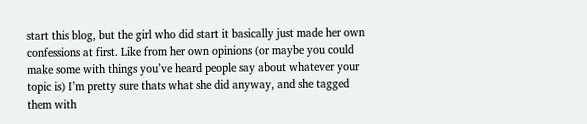start this blog, but the girl who did start it basically just made her own confessions at first. Like from her own opinions (or maybe you could make some with things you’ve heard people say about whatever your topic is) I’m pretty sure thats what she did anyway, and she tagged them with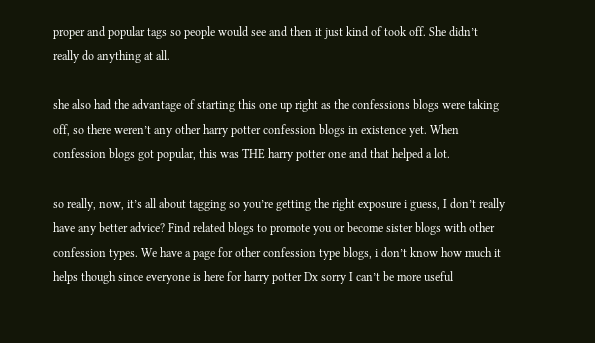proper and popular tags so people would see and then it just kind of took off. She didn’t really do anything at all.

she also had the advantage of starting this one up right as the confessions blogs were taking off, so there weren’t any other harry potter confession blogs in existence yet. When confession blogs got popular, this was THE harry potter one and that helped a lot.

so really, now, it’s all about tagging so you’re getting the right exposure i guess, I don’t really have any better advice? Find related blogs to promote you or become sister blogs with other confession types. We have a page for other confession type blogs, i don’t know how much it helps though since everyone is here for harry potter Dx sorry I can’t be more useful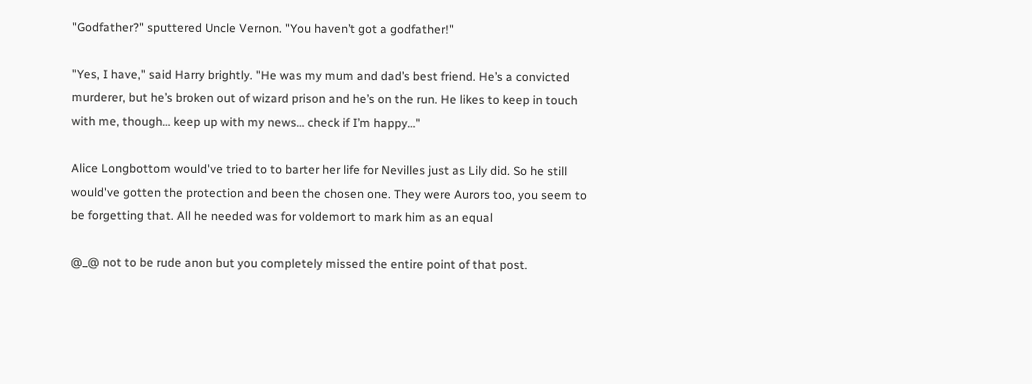"Godfather?" sputtered Uncle Vernon. "You haven’t got a godfather!"

"Yes, I have," said Harry brightly. "He was my mum and dad’s best friend. He’s a convicted murderer, but he’s broken out of wizard prison and he’s on the run. He likes to keep in touch with me, though… keep up with my news… check if I’m happy…"

Alice Longbottom would've tried to to barter her life for Nevilles just as Lily did. So he still would've gotten the protection and been the chosen one. They were Aurors too, you seem to be forgetting that. All he needed was for voldemort to mark him as an equal

@_@ not to be rude anon but you completely missed the entire point of that post.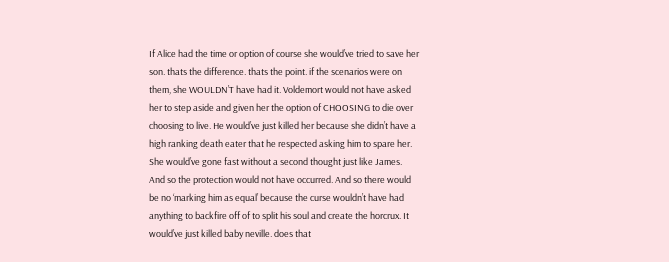If Alice had the time or option of course she would’ve tried to save her son. thats the difference. thats the point. if the scenarios were on them, she WOULDN’T have had it. Voldemort would not have asked her to step aside and given her the option of CHOOSING to die over choosing to live. He would’ve just killed her because she didn’t have a high ranking death eater that he respected asking him to spare her. She would’ve gone fast without a second thought just like James. And so the protection would not have occurred. And so there would be no ‘marking him as equal’ because the curse wouldn’t have had anything to backfire off of to split his soul and create the horcrux. It would’ve just killed baby neville. does that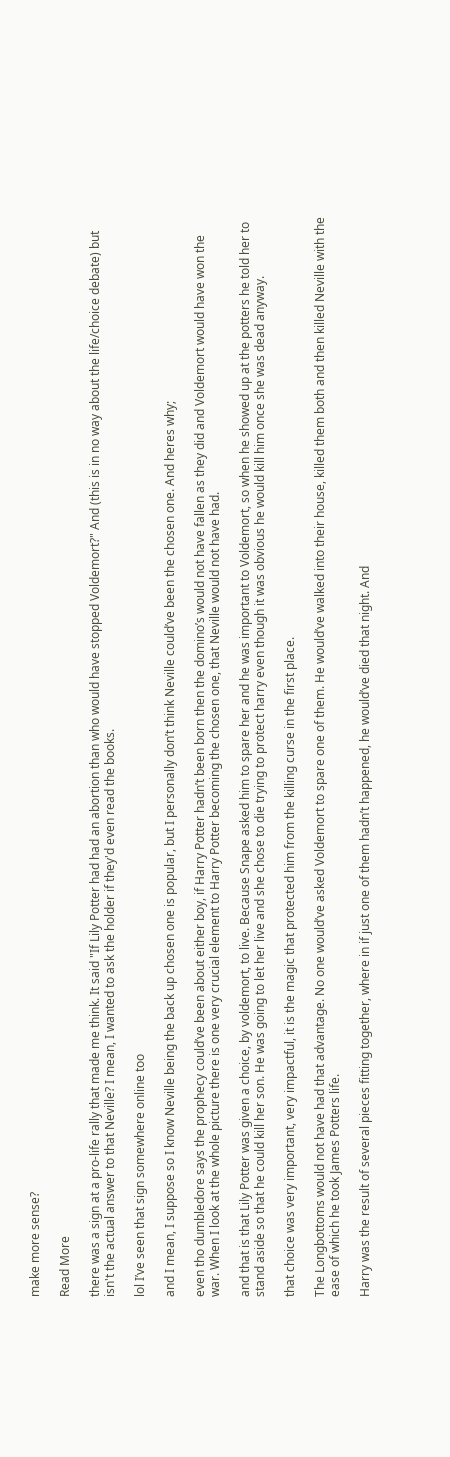make more sense?

Read More

there was a sign at a pro-life rally that made me think. It said "If Lily Potter had had an abortion than who would have stopped Voldemort?" And (this is in no way about the life/choice debate) but isn't the actual answer to that Neville? I mean, I wanted to ask the holder if they'd even read the books.

lol I’ve seen that sign somewhere online too

and I mean, I suppose so I know Neville being the back up chosen one is popular, but I personally don’t think Neville could’ve been the chosen one. And heres why;

even tho dumbledore says the prophecy could’ve been about either boy, if Harry Potter hadn’t been born then the domino’s would not have fallen as they did and Voldemort would have won the war. When I look at the whole picture there is one very crucial element to Harry Potter becoming the chosen one, that Neville would not have had.

and that is that Lily Potter was given a choice, by voldemort, to live. Because Snape asked him to spare her and he was important to Voldemort, so when he showed up at the potters he told her to stand aside so that he could kill her son. He was going to let her live and she chose to die trying to protect harry even though it was obvious he would kill him once she was dead anyway.

that choice was very important, very impactful, it is the magic that protected him from the killing curse in the first place.

The Longbottoms would not have had that advantage. No one would’ve asked Voldemort to spare one of them. He would’ve walked into their house, killed them both and then killed Neville with the ease of which he took James Potters life.

Harry was the result of several pieces fitting together, where in if just one of them hadn’t happened, he would’ve died that night. And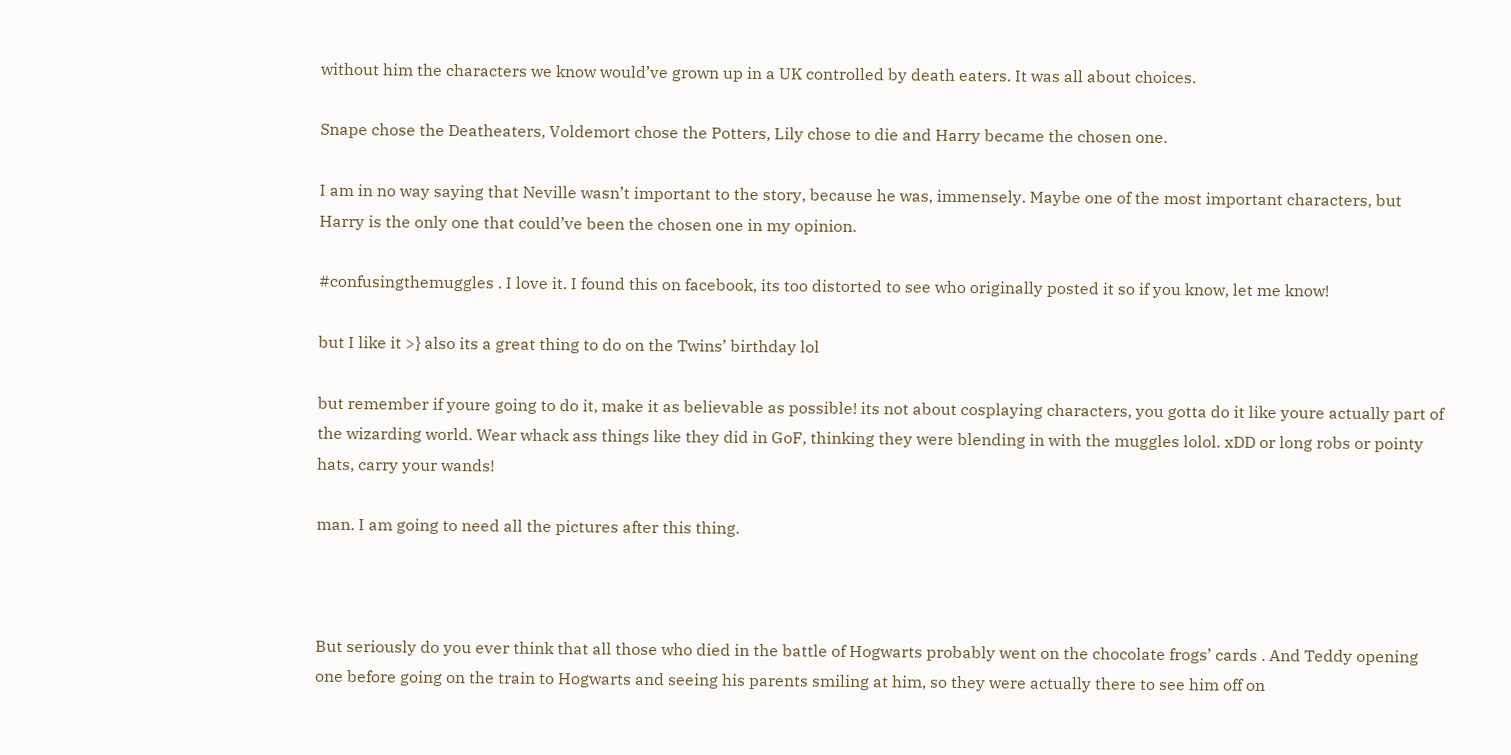without him the characters we know would’ve grown up in a UK controlled by death eaters. It was all about choices.

Snape chose the Deatheaters, Voldemort chose the Potters, Lily chose to die and Harry became the chosen one.

I am in no way saying that Neville wasn’t important to the story, because he was, immensely. Maybe one of the most important characters, but Harry is the only one that could’ve been the chosen one in my opinion.

#confusingthemuggles . I love it. I found this on facebook, its too distorted to see who originally posted it so if you know, let me know!

but I like it >} also its a great thing to do on the Twins’ birthday lol

but remember if youre going to do it, make it as believable as possible! its not about cosplaying characters, you gotta do it like youre actually part of the wizarding world. Wear whack ass things like they did in GoF, thinking they were blending in with the muggles lolol. xDD or long robs or pointy hats, carry your wands!

man. I am going to need all the pictures after this thing.



But seriously do you ever think that all those who died in the battle of Hogwarts probably went on the chocolate frogs’ cards . And Teddy opening one before going on the train to Hogwarts and seeing his parents smiling at him, so they were actually there to see him off on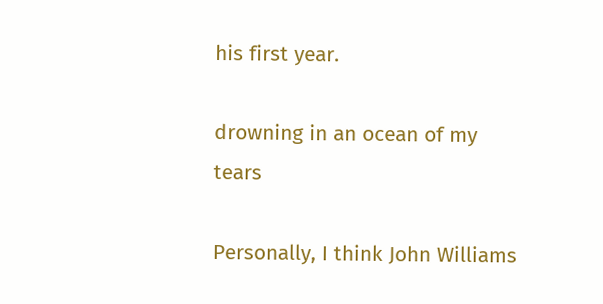his first year.

drowning in an ocean of my tears

Personally, I think John Williams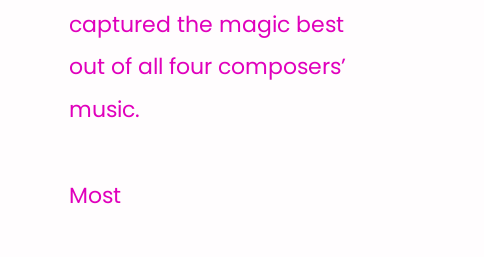captured the magic best out of all four composers’ music.

Most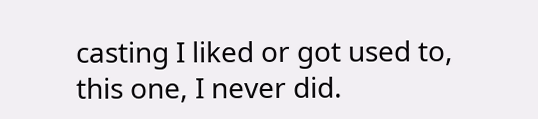casting I liked or got used to, this one, I never did.